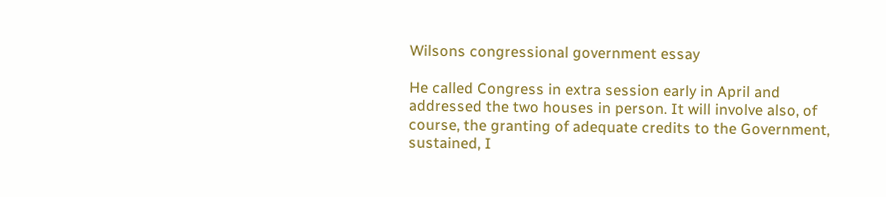Wilsons congressional government essay

He called Congress in extra session early in April and addressed the two houses in person. It will involve also, of course, the granting of adequate credits to the Government, sustained, I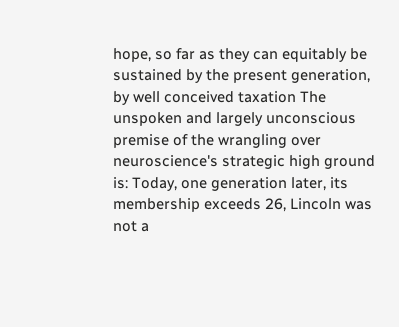hope, so far as they can equitably be sustained by the present generation, by well conceived taxation The unspoken and largely unconscious premise of the wrangling over neuroscience's strategic high ground is: Today, one generation later, its membership exceeds 26, Lincoln was not a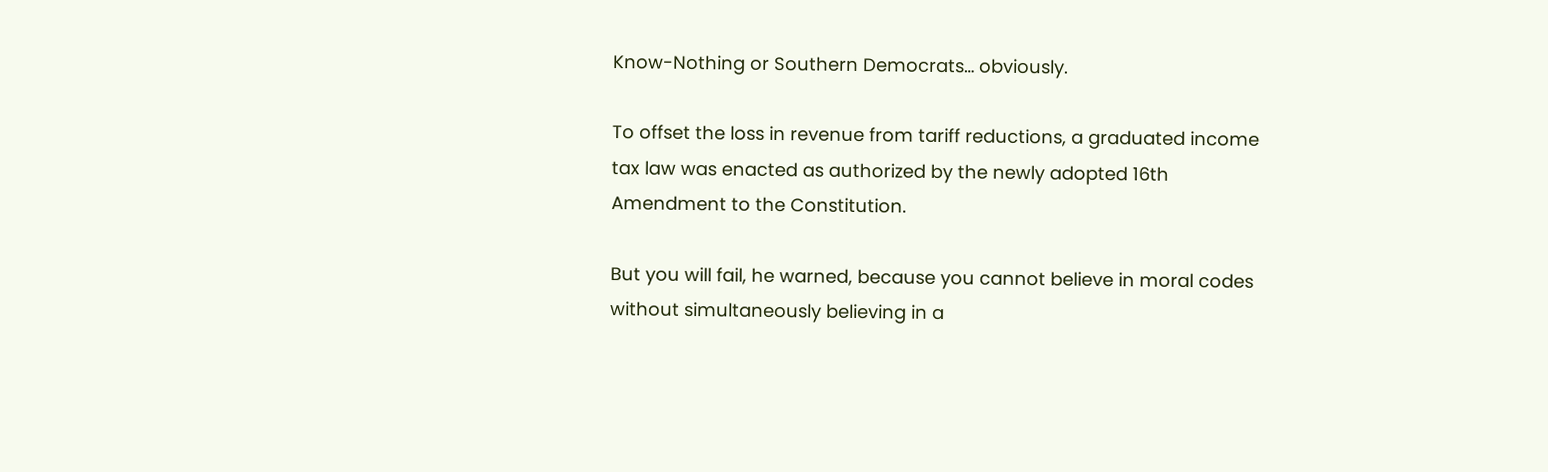Know-Nothing or Southern Democrats… obviously.

To offset the loss in revenue from tariff reductions, a graduated income tax law was enacted as authorized by the newly adopted 16th Amendment to the Constitution.

But you will fail, he warned, because you cannot believe in moral codes without simultaneously believing in a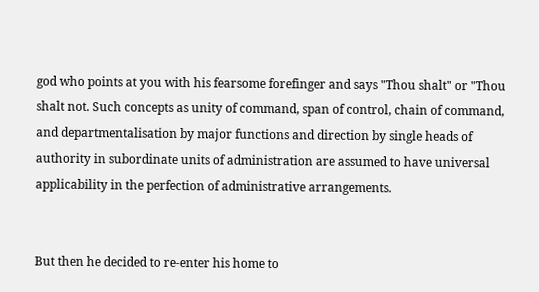god who points at you with his fearsome forefinger and says "Thou shalt" or "Thou shalt not. Such concepts as unity of command, span of control, chain of command, and departmentalisation by major functions and direction by single heads of authority in subordinate units of administration are assumed to have universal applicability in the perfection of administrative arrangements.


But then he decided to re-enter his home to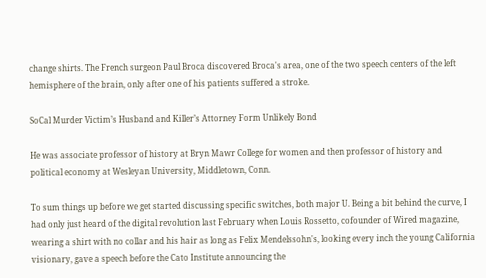change shirts. The French surgeon Paul Broca discovered Broca's area, one of the two speech centers of the left hemisphere of the brain, only after one of his patients suffered a stroke.

SoCal Murder Victim’s Husband and Killer’s Attorney Form Unlikely Bond

He was associate professor of history at Bryn Mawr College for women and then professor of history and political economy at Wesleyan University, Middletown, Conn.

To sum things up before we get started discussing specific switches, both major U. Being a bit behind the curve, I had only just heard of the digital revolution last February when Louis Rossetto, cofounder of Wired magazine, wearing a shirt with no collar and his hair as long as Felix Mendelssohn's, looking every inch the young California visionary, gave a speech before the Cato Institute announcing the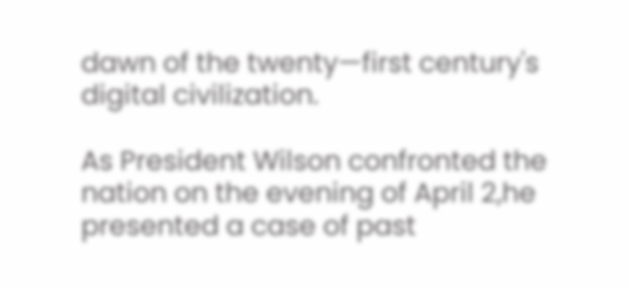dawn of the twenty—first century's digital civilization.

As President Wilson confronted the nation on the evening of April 2,he presented a case of past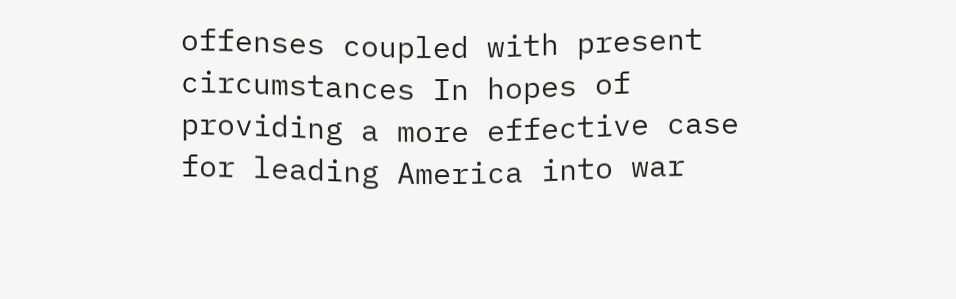offenses coupled with present circumstances In hopes of providing a more effective case for leading America into war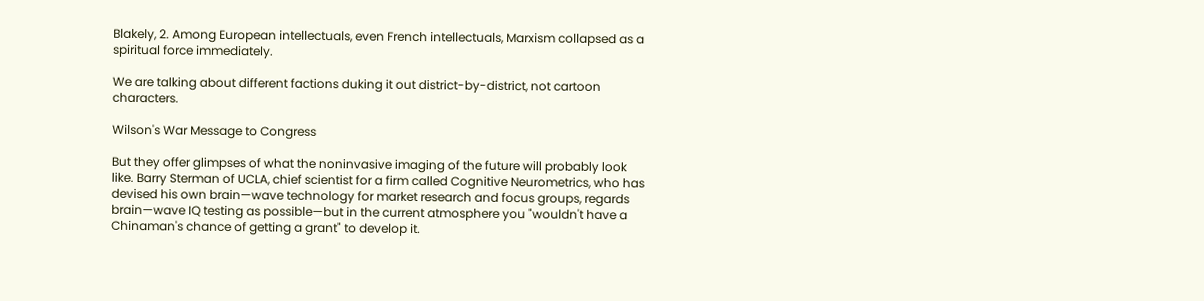Blakely, 2. Among European intellectuals, even French intellectuals, Marxism collapsed as a spiritual force immediately.

We are talking about different factions duking it out district-by-district, not cartoon characters.

Wilson's War Message to Congress

But they offer glimpses of what the noninvasive imaging of the future will probably look like. Barry Sterman of UCLA, chief scientist for a firm called Cognitive Neurometrics, who has devised his own brain—wave technology for market research and focus groups, regards brain—wave IQ testing as possible—but in the current atmosphere you "wouldn't have a Chinaman's chance of getting a grant" to develop it.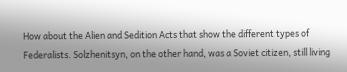How about the Alien and Sedition Acts that show the different types of Federalists. Solzhenitsyn, on the other hand, was a Soviet citizen, still living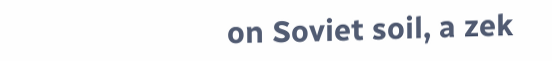on Soviet soil, a zek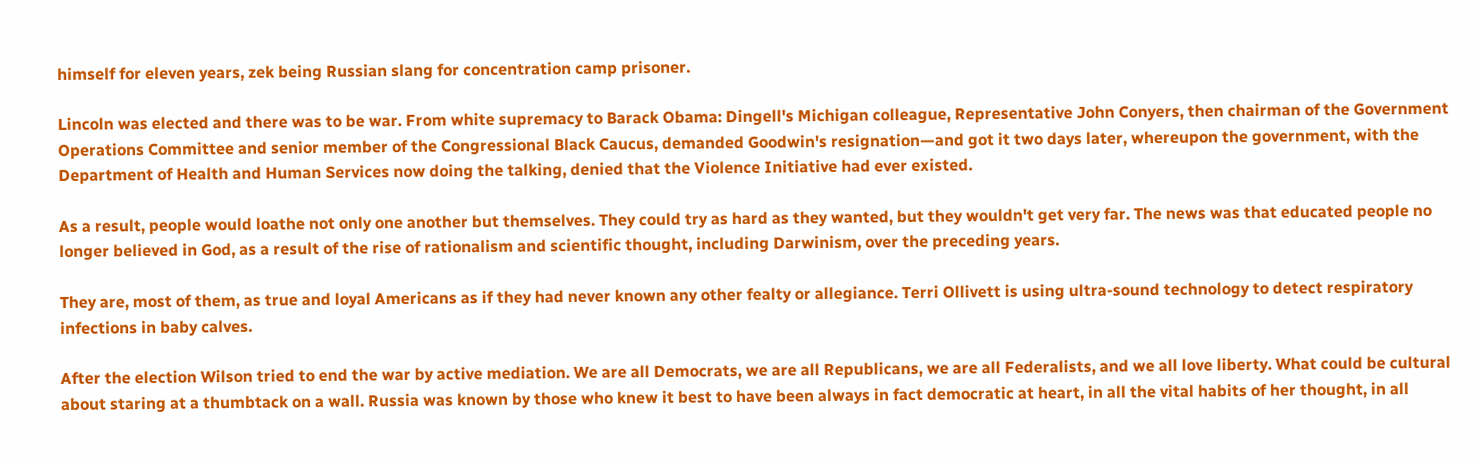himself for eleven years, zek being Russian slang for concentration camp prisoner.

Lincoln was elected and there was to be war. From white supremacy to Barack Obama: Dingell's Michigan colleague, Representative John Conyers, then chairman of the Government Operations Committee and senior member of the Congressional Black Caucus, demanded Goodwin's resignation—and got it two days later, whereupon the government, with the Department of Health and Human Services now doing the talking, denied that the Violence Initiative had ever existed.

As a result, people would loathe not only one another but themselves. They could try as hard as they wanted, but they wouldn't get very far. The news was that educated people no longer believed in God, as a result of the rise of rationalism and scientific thought, including Darwinism, over the preceding years.

They are, most of them, as true and loyal Americans as if they had never known any other fealty or allegiance. Terri Ollivett is using ultra-sound technology to detect respiratory infections in baby calves.

After the election Wilson tried to end the war by active mediation. We are all Democrats, we are all Republicans, we are all Federalists, and we all love liberty. What could be cultural about staring at a thumbtack on a wall. Russia was known by those who knew it best to have been always in fact democratic at heart, in all the vital habits of her thought, in all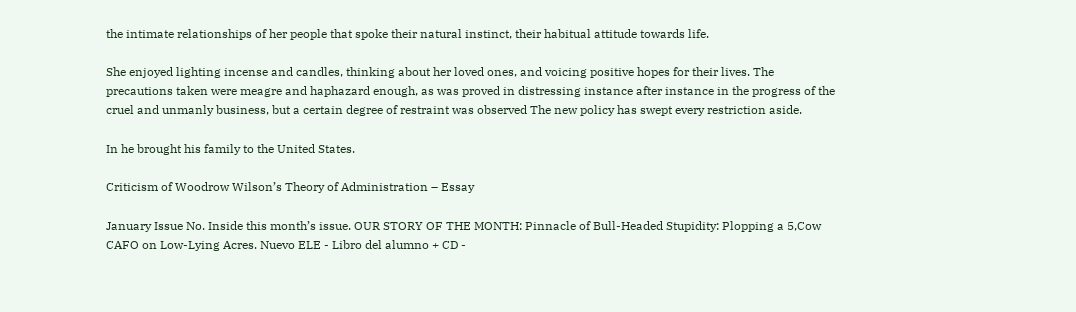the intimate relationships of her people that spoke their natural instinct, their habitual attitude towards life.

She enjoyed lighting incense and candles, thinking about her loved ones, and voicing positive hopes for their lives. The precautions taken were meagre and haphazard enough, as was proved in distressing instance after instance in the progress of the cruel and unmanly business, but a certain degree of restraint was observed The new policy has swept every restriction aside.

In he brought his family to the United States.

Criticism of Woodrow Wilson’s Theory of Administration – Essay

January Issue No. Inside this month’s issue. OUR STORY OF THE MONTH: Pinnacle of Bull-Headed Stupidity: Plopping a 5,Cow CAFO on Low-Lying Acres. Nuevo ELE - Libro del alumno + CD -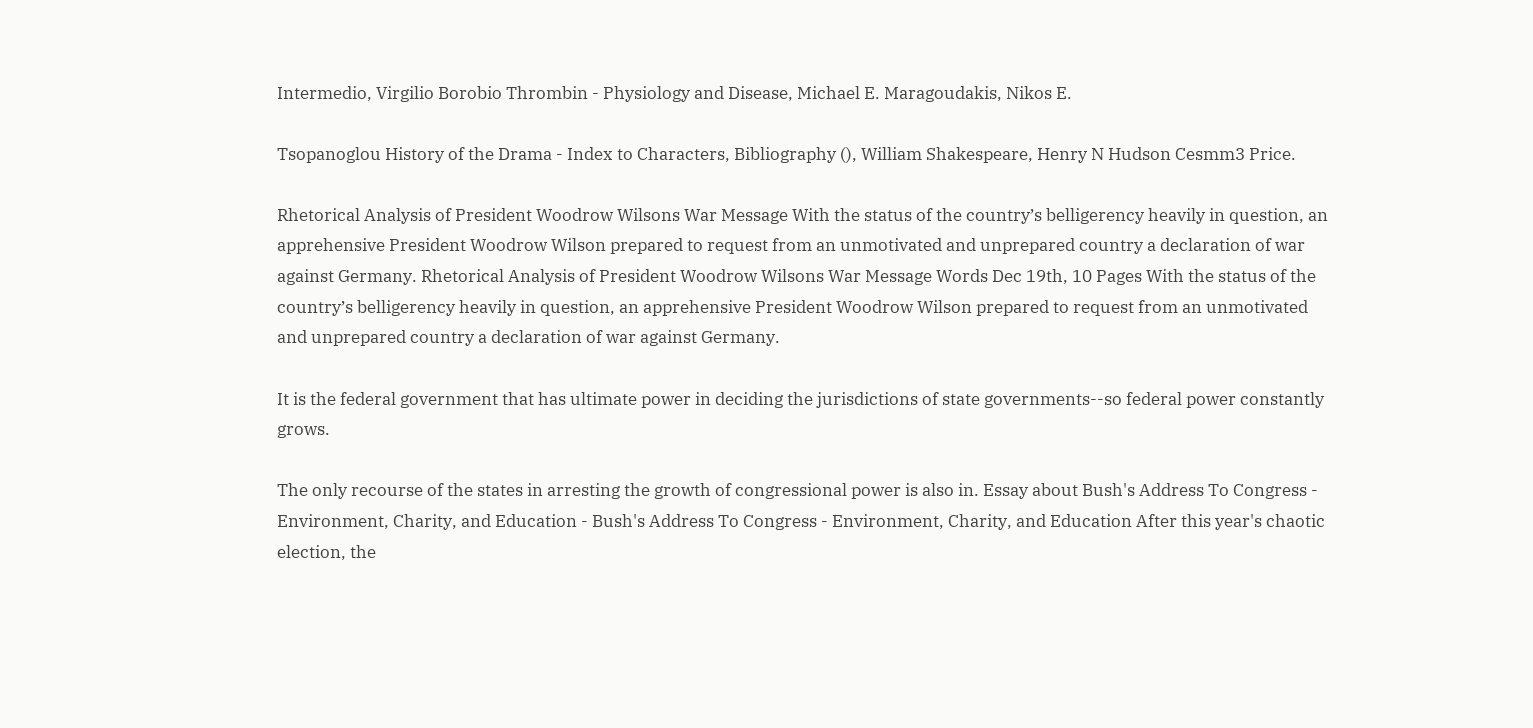Intermedio, Virgilio Borobio Thrombin - Physiology and Disease, Michael E. Maragoudakis, Nikos E.

Tsopanoglou History of the Drama - Index to Characters, Bibliography (), William Shakespeare, Henry N Hudson Cesmm3 Price.

Rhetorical Analysis of President Woodrow Wilsons War Message With the status of the country’s belligerency heavily in question, an apprehensive President Woodrow Wilson prepared to request from an unmotivated and unprepared country a declaration of war against Germany. Rhetorical Analysis of President Woodrow Wilsons War Message Words Dec 19th, 10 Pages With the status of the country’s belligerency heavily in question, an apprehensive President Woodrow Wilson prepared to request from an unmotivated and unprepared country a declaration of war against Germany.

It is the federal government that has ultimate power in deciding the jurisdictions of state governments--so federal power constantly grows.

The only recourse of the states in arresting the growth of congressional power is also in. Essay about Bush's Address To Congress - Environment, Charity, and Education - Bush's Address To Congress - Environment, Charity, and Education After this year's chaotic election, the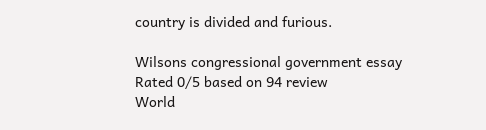country is divided and furious.

Wilsons congressional government essay
Rated 0/5 based on 94 review
World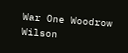War One Woodrow Wilson